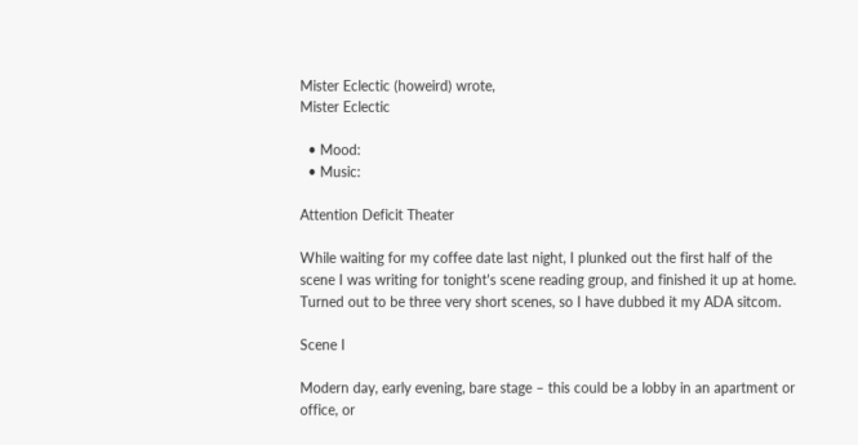Mister Eclectic (howeird) wrote,
Mister Eclectic

  • Mood:
  • Music:

Attention Deficit Theater

While waiting for my coffee date last night, I plunked out the first half of the scene I was writing for tonight's scene reading group, and finished it up at home. Turned out to be three very short scenes, so I have dubbed it my ADA sitcom.

Scene I

Modern day, early evening, bare stage – this could be a lobby in an apartment or office, or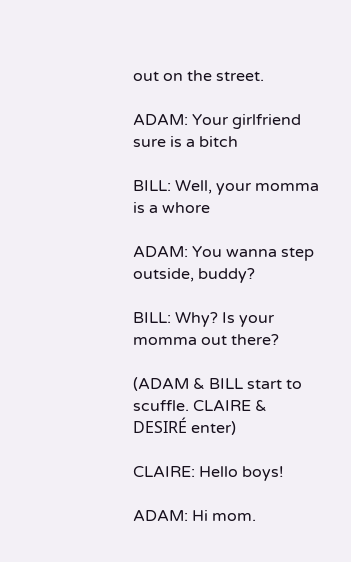out on the street.

ADAM: Your girlfriend sure is a bitch

BILL: Well, your momma is a whore

ADAM: You wanna step outside, buddy?

BILL: Why? Is your momma out there?

(ADAM & BILL start to scuffle. CLAIRE & DESIRÉ enter)

CLAIRE: Hello boys!

ADAM: Hi mom.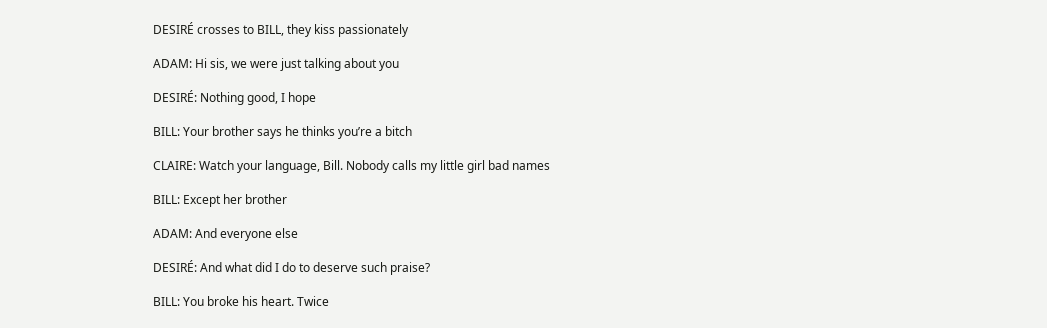DESIRÉ crosses to BILL, they kiss passionately

ADAM: Hi sis, we were just talking about you

DESIRÉ: Nothing good, I hope

BILL: Your brother says he thinks you’re a bitch

CLAIRE: Watch your language, Bill. Nobody calls my little girl bad names

BILL: Except her brother

ADAM: And everyone else

DESIRÉ: And what did I do to deserve such praise?

BILL: You broke his heart. Twice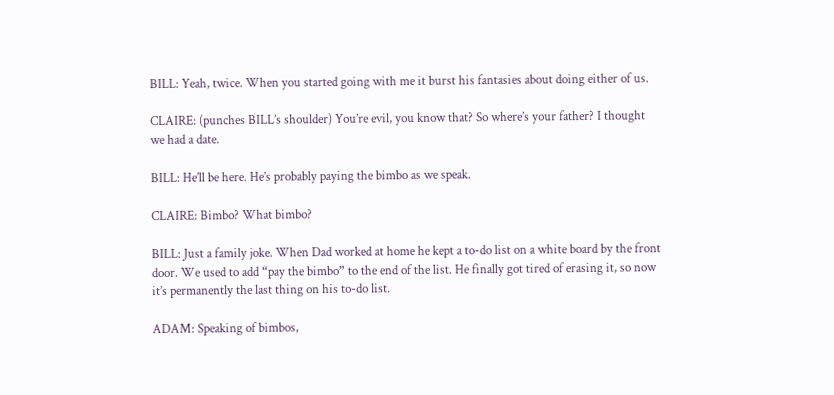BILL: Yeah, twice. When you started going with me it burst his fantasies about doing either of us.

CLAIRE: (punches BILL’s shoulder) You’re evil, you know that? So where’s your father? I thought we had a date.

BILL: He’ll be here. He’s probably paying the bimbo as we speak.

CLAIRE: Bimbo? What bimbo?

BILL: Just a family joke. When Dad worked at home he kept a to-do list on a white board by the front door. We used to add “pay the bimbo” to the end of the list. He finally got tired of erasing it, so now it’s permanently the last thing on his to-do list.

ADAM: Speaking of bimbos,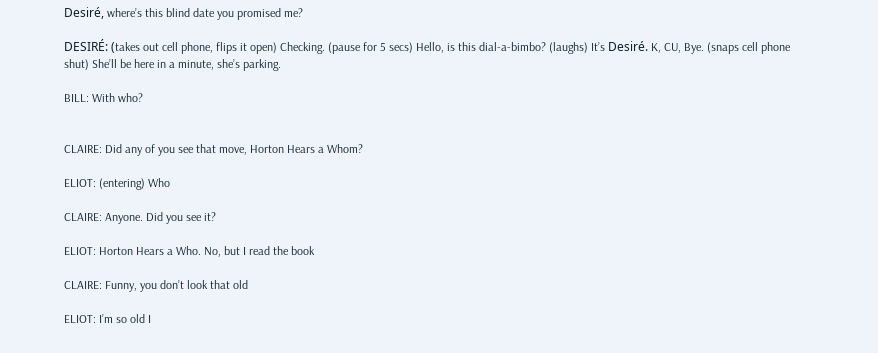Desiré, where’s this blind date you promised me?

DESIRÉ: (takes out cell phone, flips it open) Checking. (pause for 5 secs) Hello, is this dial-a-bimbo? (laughs) It’s Desiré. K, CU, Bye. (snaps cell phone shut) She’ll be here in a minute, she’s parking.

BILL: With who?


CLAIRE: Did any of you see that move, Horton Hears a Whom?

ELIOT: (entering) Who

CLAIRE: Anyone. Did you see it?

ELIOT: Horton Hears a Who. No, but I read the book

CLAIRE: Funny, you don’t look that old

ELIOT: I’m so old I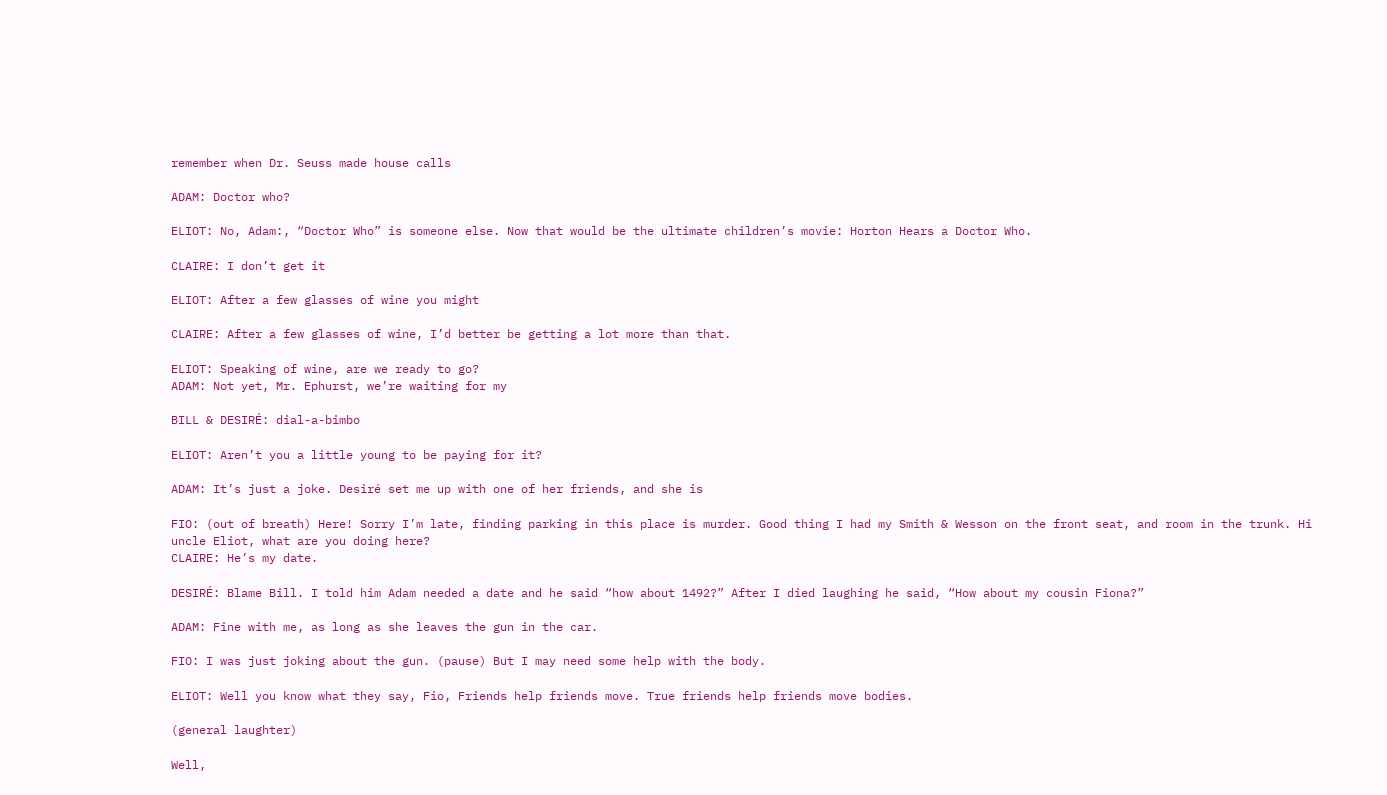remember when Dr. Seuss made house calls

ADAM: Doctor who?

ELIOT: No, Adam:, “Doctor Who” is someone else. Now that would be the ultimate children’s movie: Horton Hears a Doctor Who.

CLAIRE: I don’t get it

ELIOT: After a few glasses of wine you might

CLAIRE: After a few glasses of wine, I’d better be getting a lot more than that.

ELIOT: Speaking of wine, are we ready to go?
ADAM: Not yet, Mr. Ephurst, we’re waiting for my

BILL & DESIRÉ: dial-a-bimbo

ELIOT: Aren’t you a little young to be paying for it?

ADAM: It’s just a joke. Desiré set me up with one of her friends, and she is

FIO: (out of breath) Here! Sorry I’m late, finding parking in this place is murder. Good thing I had my Smith & Wesson on the front seat, and room in the trunk. Hi uncle Eliot, what are you doing here?
CLAIRE: He’s my date.

DESIRÉ: Blame Bill. I told him Adam needed a date and he said “how about 1492?” After I died laughing he said, “How about my cousin Fiona?”

ADAM: Fine with me, as long as she leaves the gun in the car.

FIO: I was just joking about the gun. (pause) But I may need some help with the body.

ELIOT: Well you know what they say, Fio, Friends help friends move. True friends help friends move bodies.

(general laughter)

Well,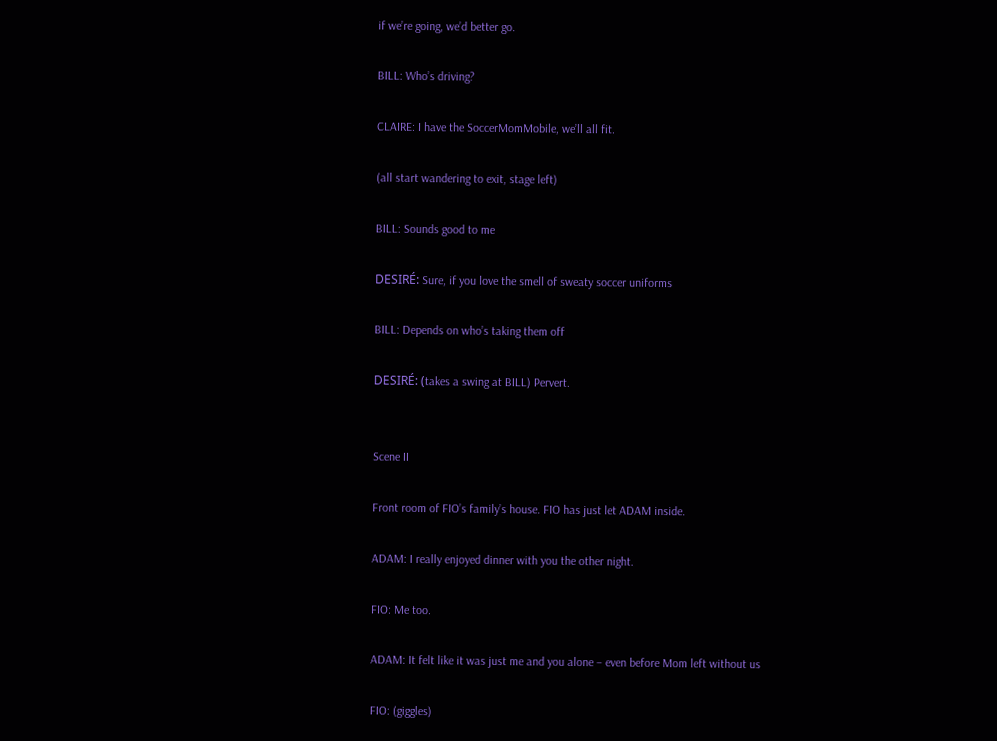if we’re going, we’d better go.

BILL: Who’s driving?

CLAIRE: I have the SoccerMomMobile, we’ll all fit.

(all start wandering to exit, stage left)

BILL: Sounds good to me

DESIRÉ: Sure, if you love the smell of sweaty soccer uniforms

BILL: Depends on who’s taking them off

DESIRÉ: (takes a swing at BILL) Pervert.


Scene II

Front room of FIO’s family’s house. FIO has just let ADAM inside.

ADAM: I really enjoyed dinner with you the other night.

FIO: Me too.

ADAM: It felt like it was just me and you alone – even before Mom left without us

FIO: (giggles)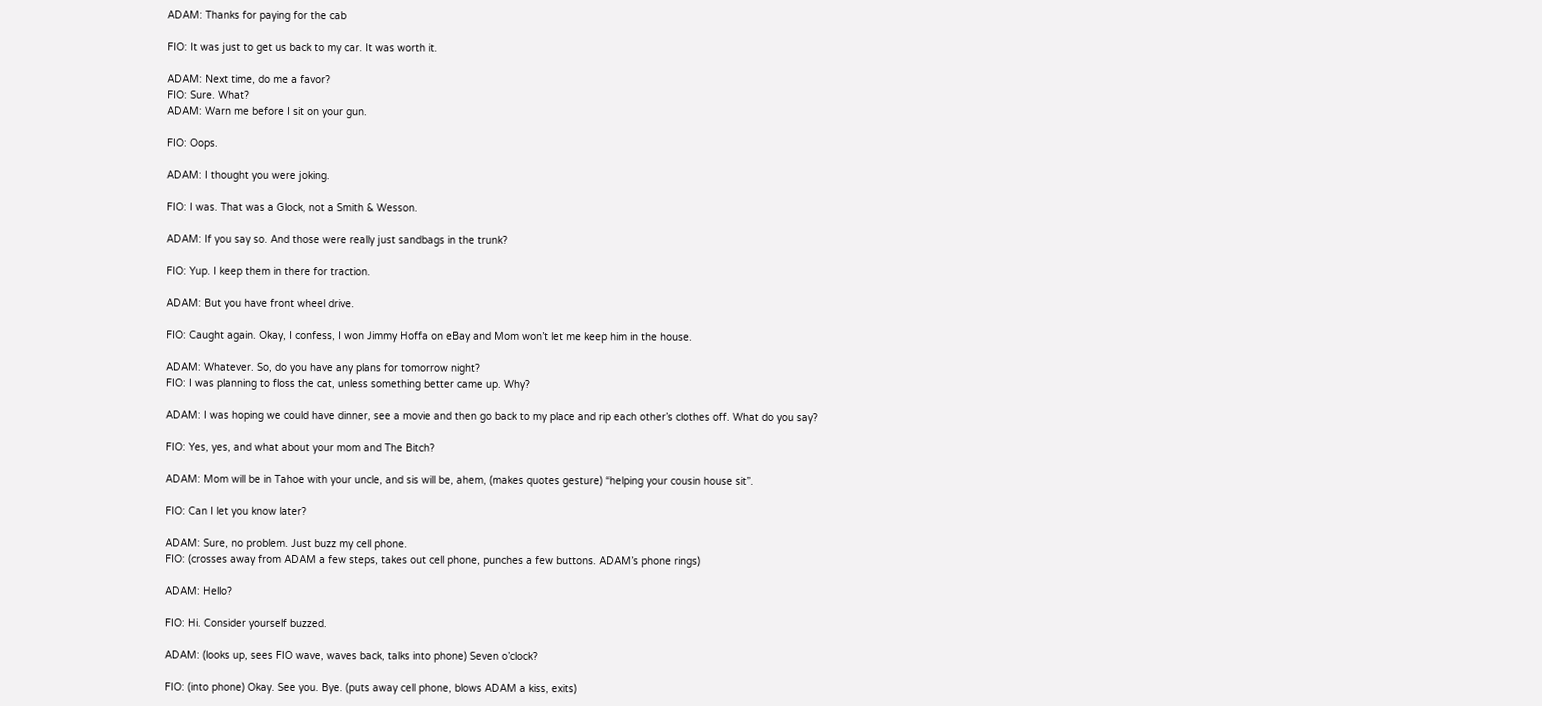ADAM: Thanks for paying for the cab

FIO: It was just to get us back to my car. It was worth it.

ADAM: Next time, do me a favor?
FIO: Sure. What?
ADAM: Warn me before I sit on your gun.

FIO: Oops.

ADAM: I thought you were joking.

FIO: I was. That was a Glock, not a Smith & Wesson.

ADAM: If you say so. And those were really just sandbags in the trunk?

FIO: Yup. I keep them in there for traction.

ADAM: But you have front wheel drive.

FIO: Caught again. Okay, I confess, I won Jimmy Hoffa on eBay and Mom won’t let me keep him in the house.

ADAM: Whatever. So, do you have any plans for tomorrow night?
FIO: I was planning to floss the cat, unless something better came up. Why?

ADAM: I was hoping we could have dinner, see a movie and then go back to my place and rip each other’s clothes off. What do you say?

FIO: Yes, yes, and what about your mom and The Bitch?

ADAM: Mom will be in Tahoe with your uncle, and sis will be, ahem, (makes quotes gesture) “helping your cousin house sit”.

FIO: Can I let you know later?

ADAM: Sure, no problem. Just buzz my cell phone.
FIO: (crosses away from ADAM a few steps, takes out cell phone, punches a few buttons. ADAM’s phone rings)

ADAM: Hello?

FIO: Hi. Consider yourself buzzed.

ADAM: (looks up, sees FIO wave, waves back, talks into phone) Seven o’clock?

FIO: (into phone) Okay. See you. Bye. (puts away cell phone, blows ADAM a kiss, exits)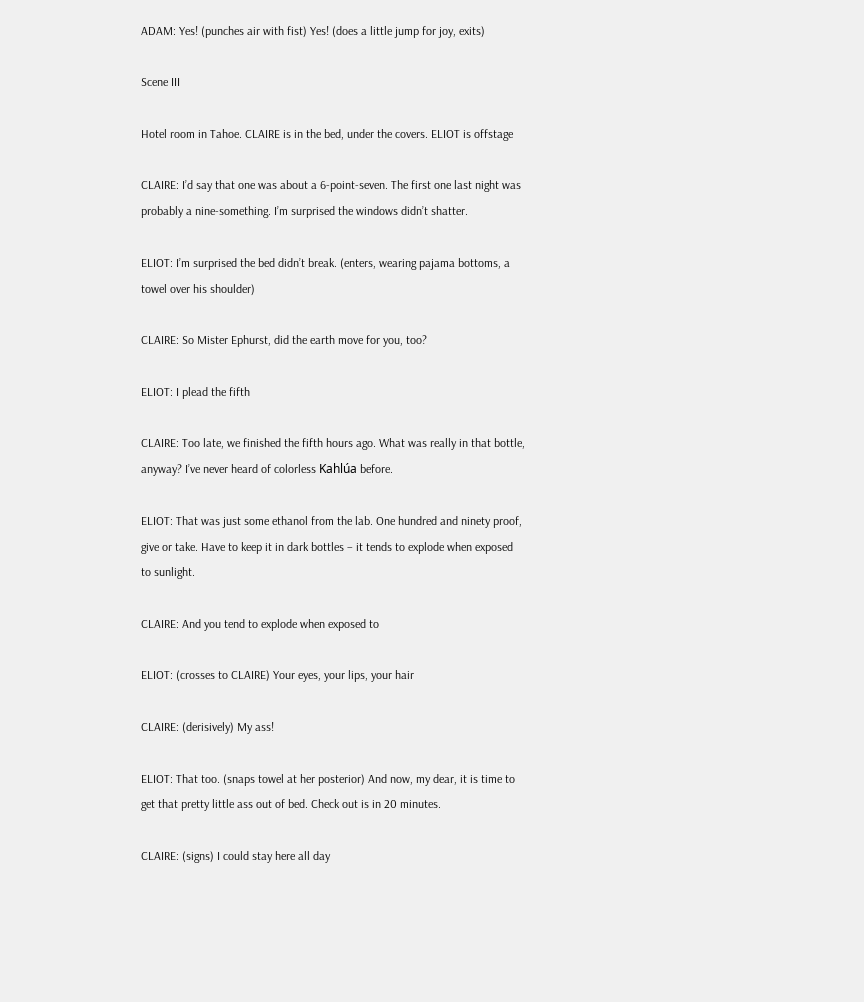ADAM: Yes! (punches air with fist) Yes! (does a little jump for joy, exits)

Scene III

Hotel room in Tahoe. CLAIRE is in the bed, under the covers. ELIOT is offstage

CLAIRE: I’d say that one was about a 6-point-seven. The first one last night was probably a nine-something. I’m surprised the windows didn’t shatter.

ELIOT: I’m surprised the bed didn’t break. (enters, wearing pajama bottoms, a towel over his shoulder)

CLAIRE: So Mister Ephurst, did the earth move for you, too?

ELIOT: I plead the fifth

CLAIRE: Too late, we finished the fifth hours ago. What was really in that bottle, anyway? I’ve never heard of colorless Kahlúa before.

ELIOT: That was just some ethanol from the lab. One hundred and ninety proof, give or take. Have to keep it in dark bottles – it tends to explode when exposed to sunlight.

CLAIRE: And you tend to explode when exposed to

ELIOT: (crosses to CLAIRE) Your eyes, your lips, your hair

CLAIRE: (derisively) My ass!

ELIOT: That too. (snaps towel at her posterior) And now, my dear, it is time to get that pretty little ass out of bed. Check out is in 20 minutes.

CLAIRE: (signs) I could stay here all day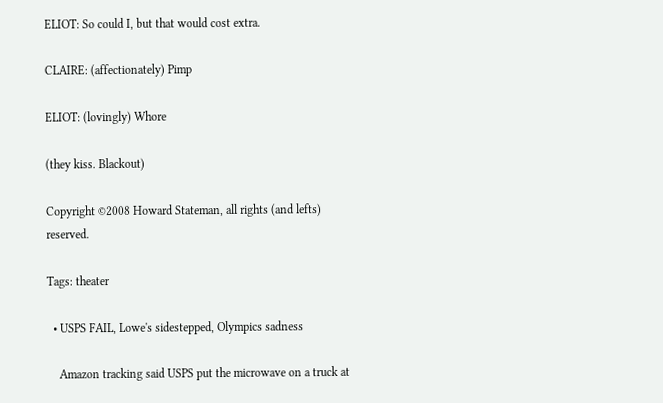ELIOT: So could I, but that would cost extra.

CLAIRE: (affectionately) Pimp

ELIOT: (lovingly) Whore

(they kiss. Blackout)

Copyright ©2008 Howard Stateman, all rights (and lefts) reserved.

Tags: theater

  • USPS FAIL, Lowe's sidestepped, Olympics sadness

    Amazon tracking said USPS put the microwave on a truck at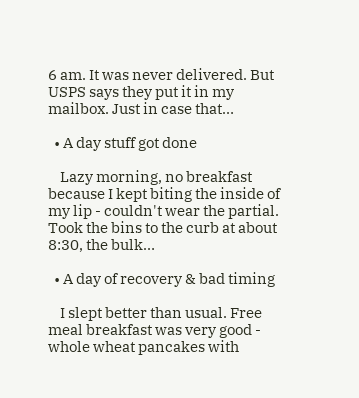6 am. It was never delivered. But USPS says they put it in my mailbox. Just in case that…

  • A day stuff got done

    Lazy morning, no breakfast because I kept biting the inside of my lip - couldn't wear the partial. Took the bins to the curb at about 8:30, the bulk…

  • A day of recovery & bad timing

    I slept better than usual. Free meal breakfast was very good - whole wheat pancakes with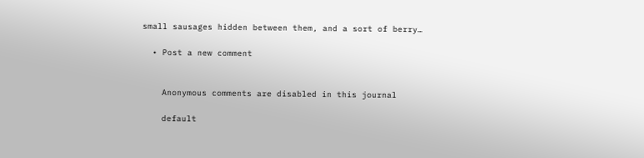small sausages hidden between them, and a sort of berry…

  • Post a new comment


    Anonymous comments are disabled in this journal

    default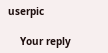userpic

    Your reply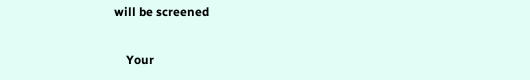will be screened

    Your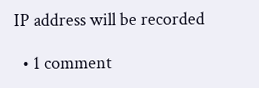IP address will be recorded

  • 1 comment